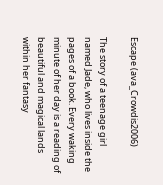Escape (ava_Crowdis2006)

The story of a teenage girl named Jade, who lives inside the pages of a book. Every waking minute of her day is a reading of beautiful and magical lands within her fantasy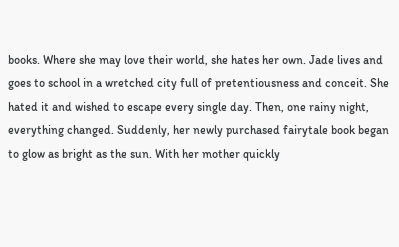books. Where she may love their world, she hates her own. Jade lives and goes to school in a wretched city full of pretentiousness and conceit. She hated it and wished to escape every single day. Then, one rainy night, everything changed. Suddenly, her newly purchased fairytale book began to glow as bright as the sun. With her mother quickly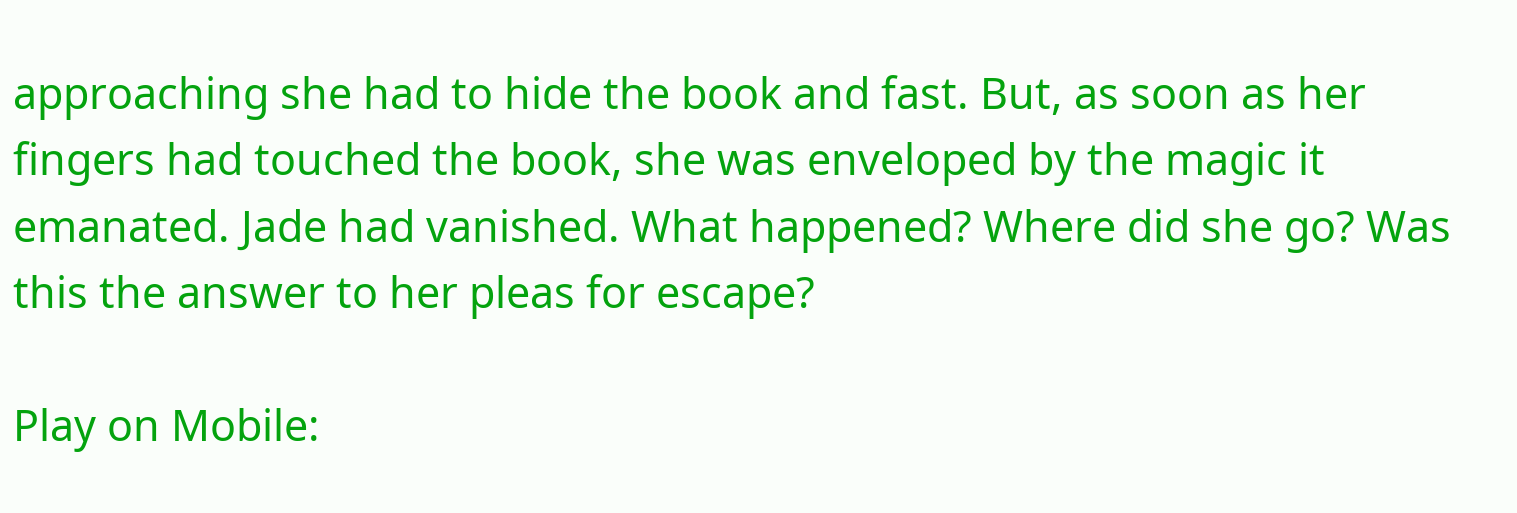approaching she had to hide the book and fast. But, as soon as her fingers had touched the book, she was enveloped by the magic it emanated. Jade had vanished. What happened? Where did she go? Was this the answer to her pleas for escape?

Play on Mobile: